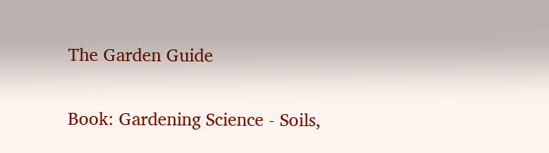The Garden Guide

Book: Gardening Science - Soils,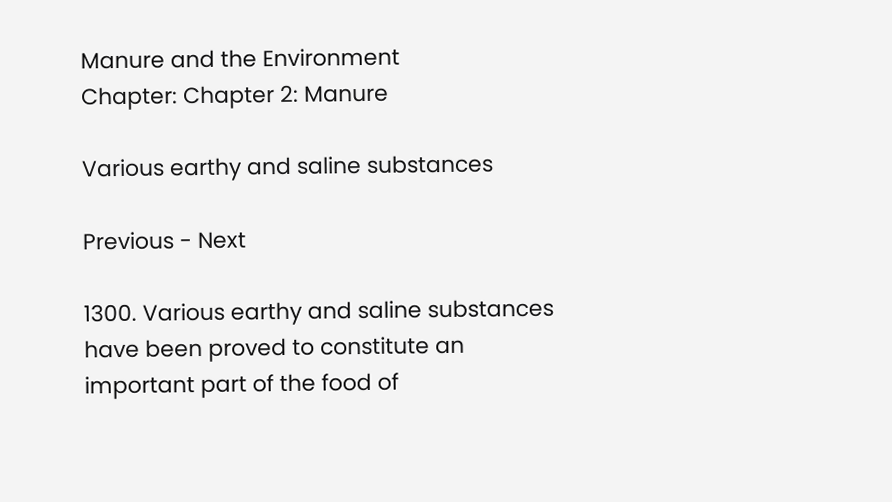Manure and the Environment
Chapter: Chapter 2: Manure

Various earthy and saline substances

Previous - Next

1300. Various earthy and saline substances have been proved to constitute an important part of the food of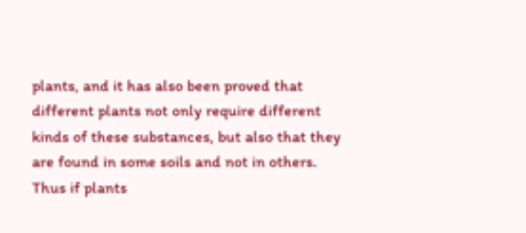plants, and it has also been proved that different plants not only require different kinds of these substances, but also that they are found in some soils and not in others. Thus if plants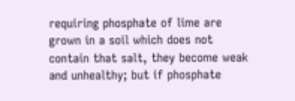requiring phosphate of lime are grown in a soil which does not contain that salt, they become weak and unhealthy; but if phosphate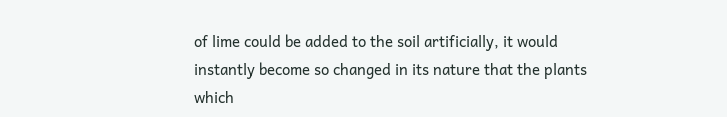of lime could be added to the soil artificially, it would instantly become so changed in its nature that the plants which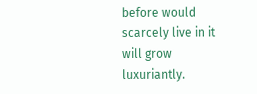before would scarcely live in it will grow luxuriantly.